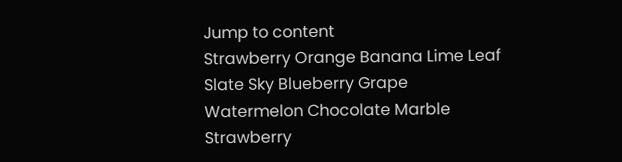Jump to content
Strawberry Orange Banana Lime Leaf Slate Sky Blueberry Grape Watermelon Chocolate Marble
Strawberry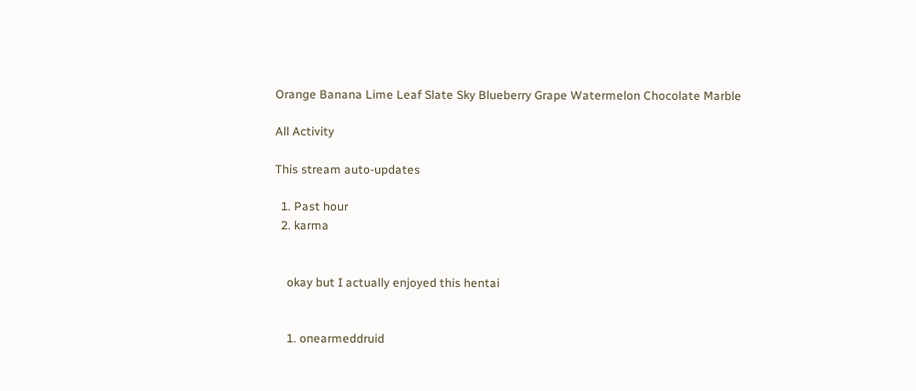Orange Banana Lime Leaf Slate Sky Blueberry Grape Watermelon Chocolate Marble

All Activity

This stream auto-updates

  1. Past hour
  2. karma


    okay but I actually enjoyed this hentai


    1. onearmeddruid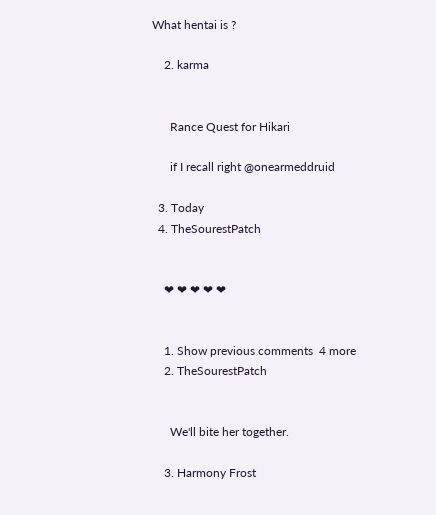What hentai is ?

    2. karma


      Rance Quest for Hikari

      if I recall right @onearmeddruid

  3. Today
  4. TheSourestPatch


    ❤ ❤ ❤ ❤ ❤


    1. Show previous comments  4 more
    2. TheSourestPatch


      We'll bite her together.

    3. Harmony Frost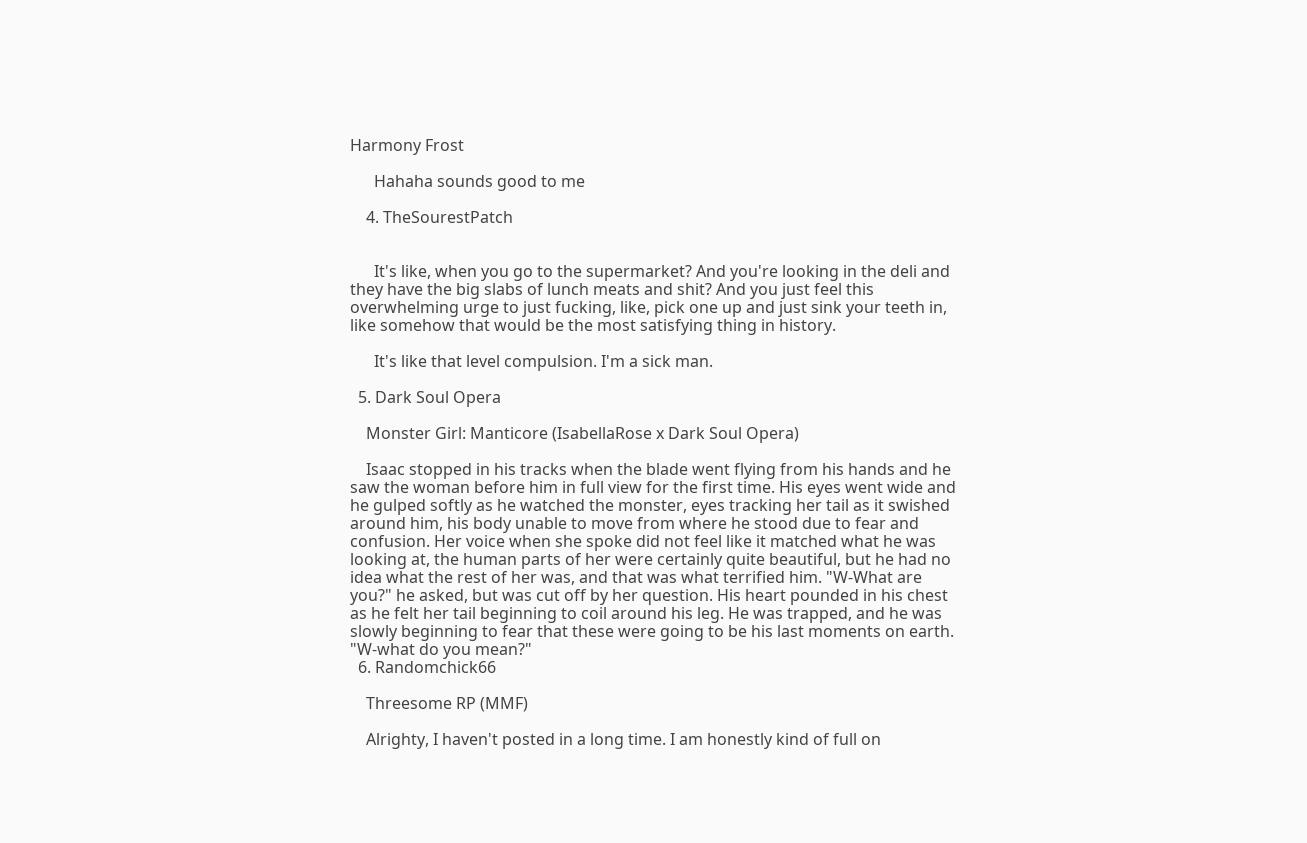Harmony Frost

      Hahaha sounds good to me

    4. TheSourestPatch


      It's like, when you go to the supermarket? And you're looking in the deli and they have the big slabs of lunch meats and shit? And you just feel this overwhelming urge to just fucking, like, pick one up and just sink your teeth in, like somehow that would be the most satisfying thing in history.

      It's like that level compulsion. I'm a sick man.

  5. Dark Soul Opera

    Monster Girl: Manticore (IsabellaRose x Dark Soul Opera)

    Isaac stopped in his tracks when the blade went flying from his hands and he saw the woman before him in full view for the first time. His eyes went wide and he gulped softly as he watched the monster, eyes tracking her tail as it swished around him, his body unable to move from where he stood due to fear and confusion. Her voice when she spoke did not feel like it matched what he was looking at, the human parts of her were certainly quite beautiful, but he had no idea what the rest of her was, and that was what terrified him. "W-What are you?" he asked, but was cut off by her question. His heart pounded in his chest as he felt her tail beginning to coil around his leg. He was trapped, and he was slowly beginning to fear that these were going to be his last moments on earth. "W-what do you mean?"
  6. Randomchick66

    Threesome RP (MMF)

    Alrighty, I haven't posted in a long time. I am honestly kind of full on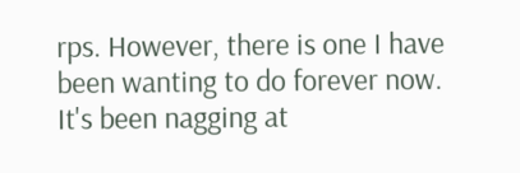rps. However, there is one I have been wanting to do forever now. It's been nagging at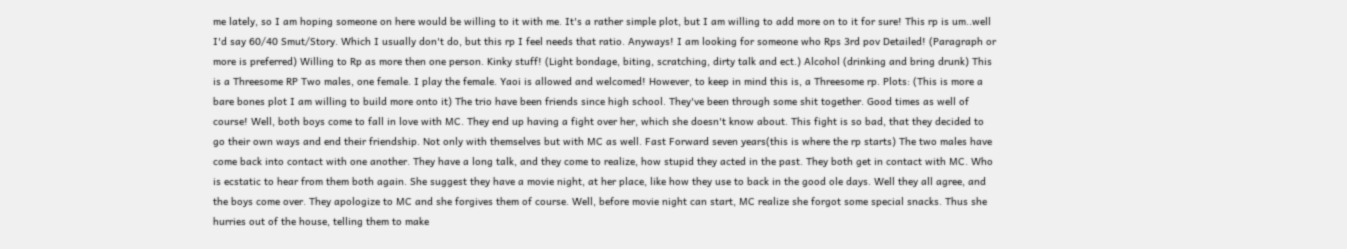me lately, so I am hoping someone on here would be willing to it with me. It's a rather simple plot, but I am willing to add more on to it for sure! This rp is um..well I'd say 60/40 Smut/Story. Which I usually don't do, but this rp I feel needs that ratio. Anyways! I am looking for someone who Rps 3rd pov Detailed! (Paragraph or more is preferred) Willing to Rp as more then one person. Kinky stuff! (Light bondage, biting, scratching, dirty talk and ect.) Alcohol (drinking and bring drunk) This is a Threesome RP Two males, one female. I play the female. Yaoi is allowed and welcomed! However, to keep in mind this is, a Threesome rp. Plots: (This is more a bare bones plot I am willing to build more onto it) The trio have been friends since high school. They've been through some shit together. Good times as well of course! Well, both boys come to fall in love with MC. They end up having a fight over her, which she doesn't know about. This fight is so bad, that they decided to go their own ways and end their friendship. Not only with themselves but with MC as well. Fast Forward seven years(this is where the rp starts) The two males have come back into contact with one another. They have a long talk, and they come to realize, how stupid they acted in the past. They both get in contact with MC. Who is ecstatic to hear from them both again. She suggest they have a movie night, at her place, like how they use to back in the good ole days. Well they all agree, and the boys come over. They apologize to MC and she forgives them of course. Well, before movie night can start, MC realize she forgot some special snacks. Thus she hurries out of the house, telling them to make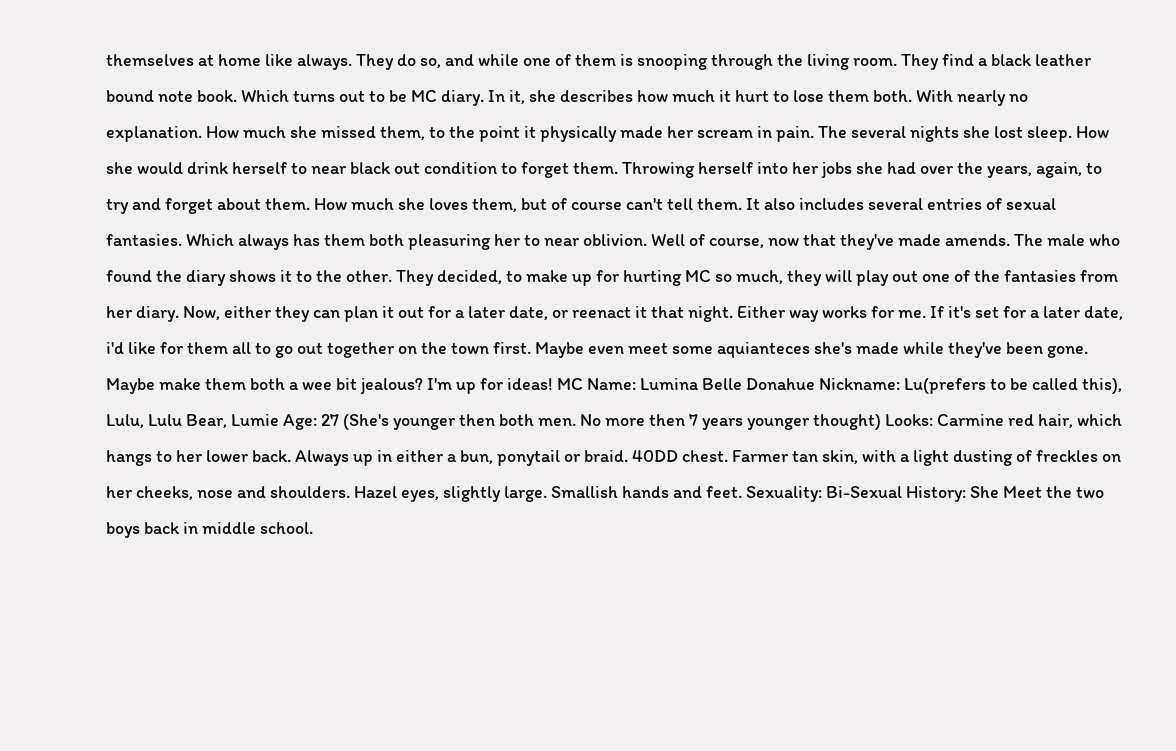themselves at home like always. They do so, and while one of them is snooping through the living room. They find a black leather bound note book. Which turns out to be MC diary. In it, she describes how much it hurt to lose them both. With nearly no explanation. How much she missed them, to the point it physically made her scream in pain. The several nights she lost sleep. How she would drink herself to near black out condition to forget them. Throwing herself into her jobs she had over the years, again, to try and forget about them. How much she loves them, but of course can't tell them. It also includes several entries of sexual fantasies. Which always has them both pleasuring her to near oblivion. Well of course, now that they've made amends. The male who found the diary shows it to the other. They decided, to make up for hurting MC so much, they will play out one of the fantasies from her diary. Now, either they can plan it out for a later date, or reenact it that night. Either way works for me. If it's set for a later date, i'd like for them all to go out together on the town first. Maybe even meet some aquianteces she's made while they've been gone. Maybe make them both a wee bit jealous? I'm up for ideas! MC Name: Lumina Belle Donahue Nickname: Lu(prefers to be called this), Lulu, Lulu Bear, Lumie Age: 27 (She's younger then both men. No more then 7 years younger thought) Looks: Carmine red hair, which hangs to her lower back. Always up in either a bun, ponytail or braid. 40DD chest. Farmer tan skin, with a light dusting of freckles on her cheeks, nose and shoulders. Hazel eyes, slightly large. Smallish hands and feet. Sexuality: Bi-Sexual History: She Meet the two boys back in middle school.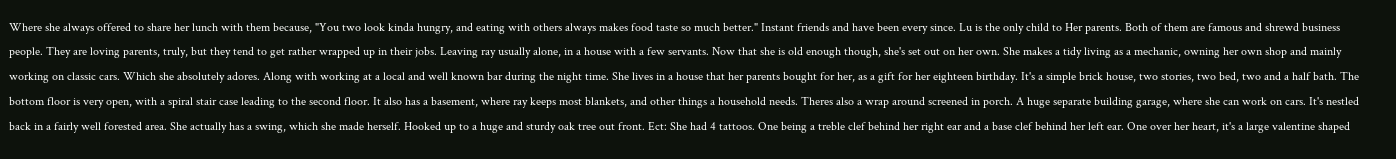Where she always offered to share her lunch with them because, "You two look kinda hungry, and eating with others always makes food taste so much better." Instant friends and have been every since. Lu is the only child to Her parents. Both of them are famous and shrewd business people. They are loving parents, truly, but they tend to get rather wrapped up in their jobs. Leaving ray usually alone, in a house with a few servants. Now that she is old enough though, she's set out on her own. She makes a tidy living as a mechanic, owning her own shop and mainly working on classic cars. Which she absolutely adores. Along with working at a local and well known bar during the night time. She lives in a house that her parents bought for her, as a gift for her eighteen birthday. It's a simple brick house, two stories, two bed, two and a half bath. The bottom floor is very open, with a spiral stair case leading to the second floor. It also has a basement, where ray keeps most blankets, and other things a household needs. Theres also a wrap around screened in porch. A huge separate building garage, where she can work on cars. It's nestled back in a fairly well forested area. She actually has a swing, which she made herself. Hooked up to a huge and sturdy oak tree out front. Ect: She had 4 tattoos. One being a treble clef behind her right ear and a base clef behind her left ear. One over her heart, it's a large valentine shaped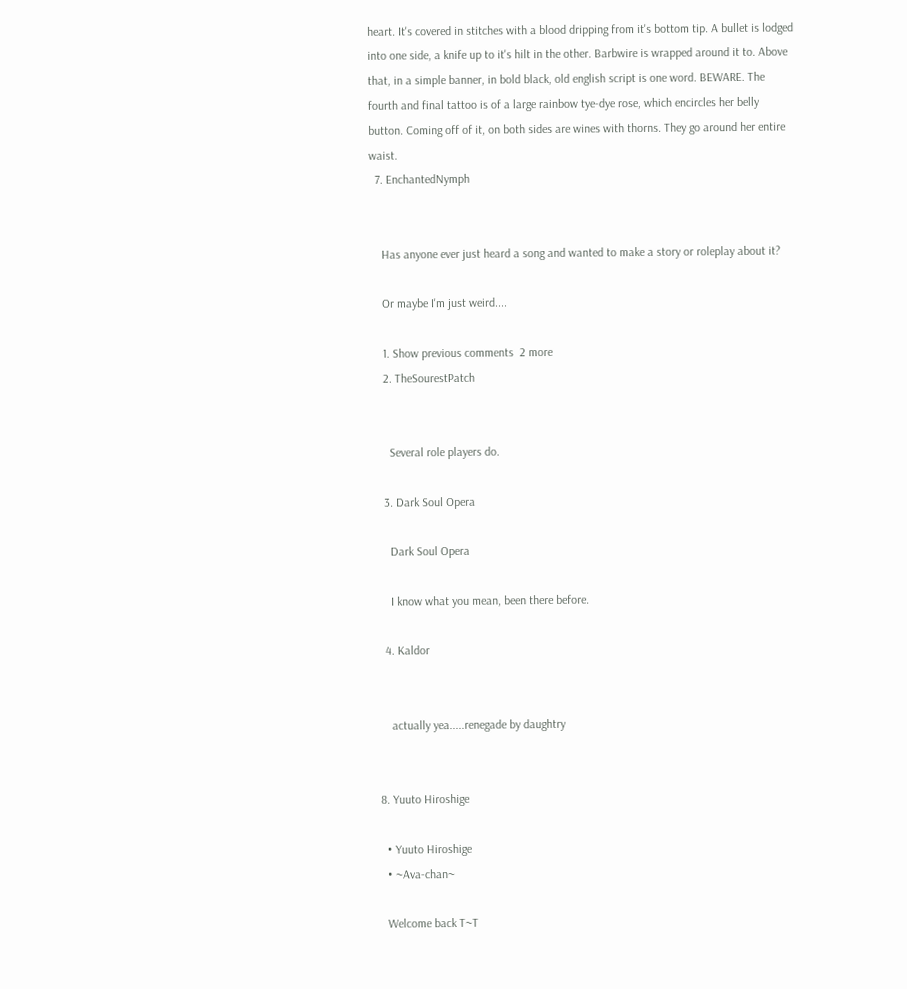heart. It's covered in stitches with a blood dripping from it's bottom tip. A bullet is lodged into one side, a knife up to it's hilt in the other. Barbwire is wrapped around it to. Above that, in a simple banner, in bold black, old english script is one word. BEWARE. The fourth and final tattoo is of a large rainbow tye-dye rose, which encircles her belly button. Coming off of it, on both sides are wines with thorns. They go around her entire waist.
  7. EnchantedNymph


    Has anyone ever just heard a song and wanted to make a story or roleplay about it?

    Or maybe I'm just weird....

    1. Show previous comments  2 more
    2. TheSourestPatch


      Several role players do.

    3. Dark Soul Opera

      Dark Soul Opera

      I know what you mean, been there before.

    4. Kaldor


      actually yea.....renegade by daughtry


  8. Yuuto Hiroshige

    • Yuuto Hiroshige
    • ~Ava-chan~

    Welcome back T~T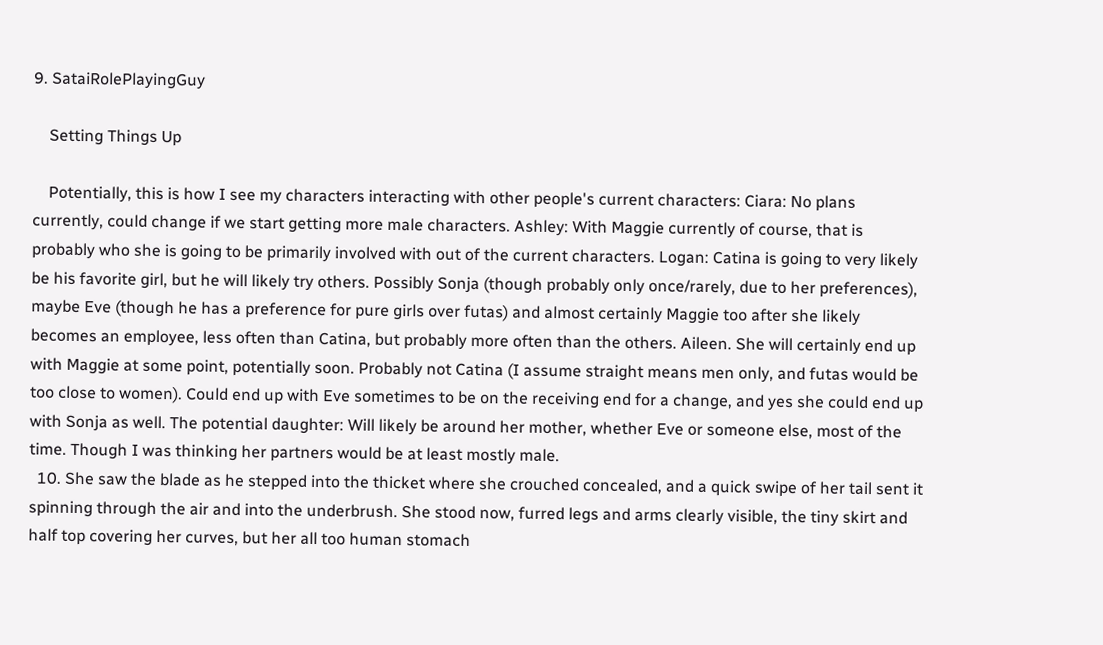9. SataiRolePlayingGuy

    Setting Things Up

    Potentially, this is how I see my characters interacting with other people's current characters: Ciara: No plans currently, could change if we start getting more male characters. Ashley: With Maggie currently of course, that is probably who she is going to be primarily involved with out of the current characters. Logan: Catina is going to very likely be his favorite girl, but he will likely try others. Possibly Sonja (though probably only once/rarely, due to her preferences), maybe Eve (though he has a preference for pure girls over futas) and almost certainly Maggie too after she likely becomes an employee, less often than Catina, but probably more often than the others. Aileen. She will certainly end up with Maggie at some point, potentially soon. Probably not Catina (I assume straight means men only, and futas would be too close to women). Could end up with Eve sometimes to be on the receiving end for a change, and yes she could end up with Sonja as well. The potential daughter: Will likely be around her mother, whether Eve or someone else, most of the time. Though I was thinking her partners would be at least mostly male.
  10. She saw the blade as he stepped into the thicket where she crouched concealed, and a quick swipe of her tail sent it spinning through the air and into the underbrush. She stood now, furred legs and arms clearly visible, the tiny skirt and half top covering her curves, but her all too human stomach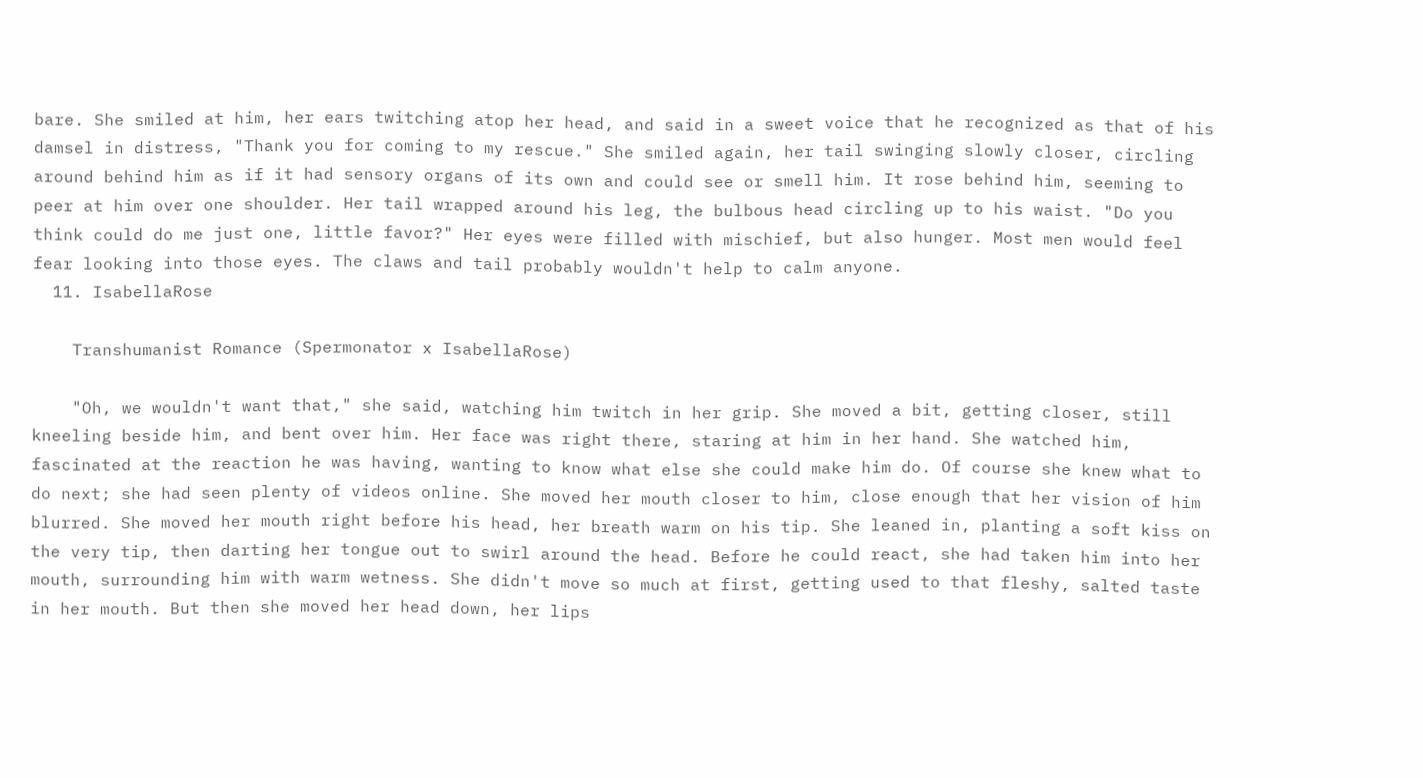bare. She smiled at him, her ears twitching atop her head, and said in a sweet voice that he recognized as that of his damsel in distress, "Thank you for coming to my rescue." She smiled again, her tail swinging slowly closer, circling around behind him as if it had sensory organs of its own and could see or smell him. It rose behind him, seeming to peer at him over one shoulder. Her tail wrapped around his leg, the bulbous head circling up to his waist. "Do you think could do me just one, little favor?" Her eyes were filled with mischief, but also hunger. Most men would feel fear looking into those eyes. The claws and tail probably wouldn't help to calm anyone.
  11. IsabellaRose

    Transhumanist Romance (Spermonator x IsabellaRose)

    "Oh, we wouldn't want that," she said, watching him twitch in her grip. She moved a bit, getting closer, still kneeling beside him, and bent over him. Her face was right there, staring at him in her hand. She watched him, fascinated at the reaction he was having, wanting to know what else she could make him do. Of course she knew what to do next; she had seen plenty of videos online. She moved her mouth closer to him, close enough that her vision of him blurred. She moved her mouth right before his head, her breath warm on his tip. She leaned in, planting a soft kiss on the very tip, then darting her tongue out to swirl around the head. Before he could react, she had taken him into her mouth, surrounding him with warm wetness. She didn't move so much at first, getting used to that fleshy, salted taste in her mouth. But then she moved her head down, her lips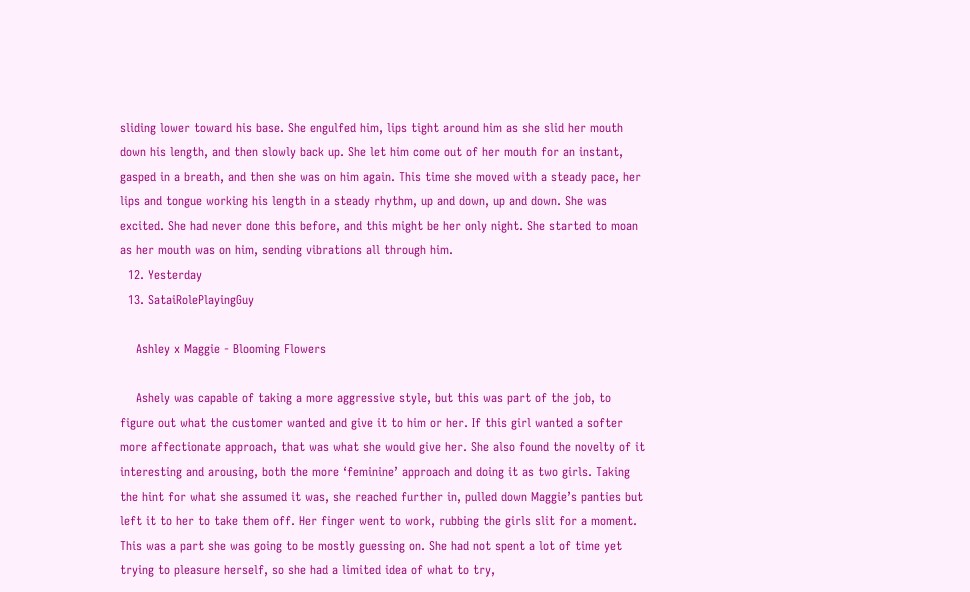sliding lower toward his base. She engulfed him, lips tight around him as she slid her mouth down his length, and then slowly back up. She let him come out of her mouth for an instant, gasped in a breath, and then she was on him again. This time she moved with a steady pace, her lips and tongue working his length in a steady rhythm, up and down, up and down. She was excited. She had never done this before, and this might be her only night. She started to moan as her mouth was on him, sending vibrations all through him.
  12. Yesterday
  13. SataiRolePlayingGuy

    Ashley x Maggie - Blooming Flowers

    Ashely was capable of taking a more aggressive style, but this was part of the job, to figure out what the customer wanted and give it to him or her. If this girl wanted a softer more affectionate approach, that was what she would give her. She also found the novelty of it interesting and arousing, both the more ‘feminine’ approach and doing it as two girls. Taking the hint for what she assumed it was, she reached further in, pulled down Maggie’s panties but left it to her to take them off. Her finger went to work, rubbing the girls slit for a moment. This was a part she was going to be mostly guessing on. She had not spent a lot of time yet trying to pleasure herself, so she had a limited idea of what to try,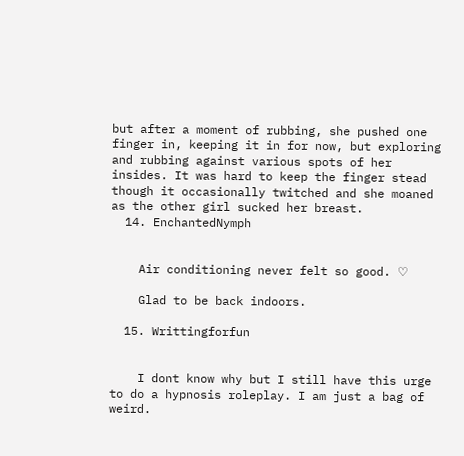but after a moment of rubbing, she pushed one finger in, keeping it in for now, but exploring and rubbing against various spots of her insides. It was hard to keep the finger stead though it occasionally twitched and she moaned as the other girl sucked her breast.
  14. EnchantedNymph


    Air conditioning never felt so good. ♡

    Glad to be back indoors.

  15. Writtingforfun


    I dont know why but I still have this urge to do a hypnosis roleplay. I am just a bag of weird.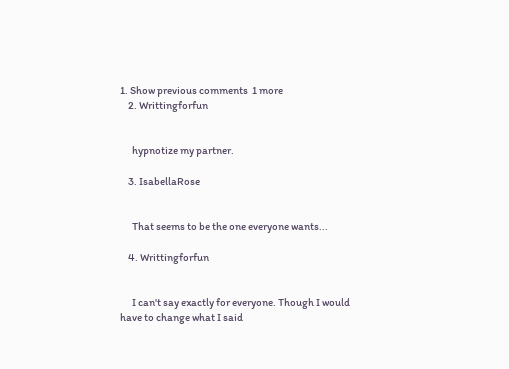1. Show previous comments  1 more
    2. Writtingforfun


      hypnotize my partner.

    3. IsabellaRose


      That seems to be the one everyone wants...

    4. Writtingforfun


      I can't say exactly for everyone. Though I would have to change what I said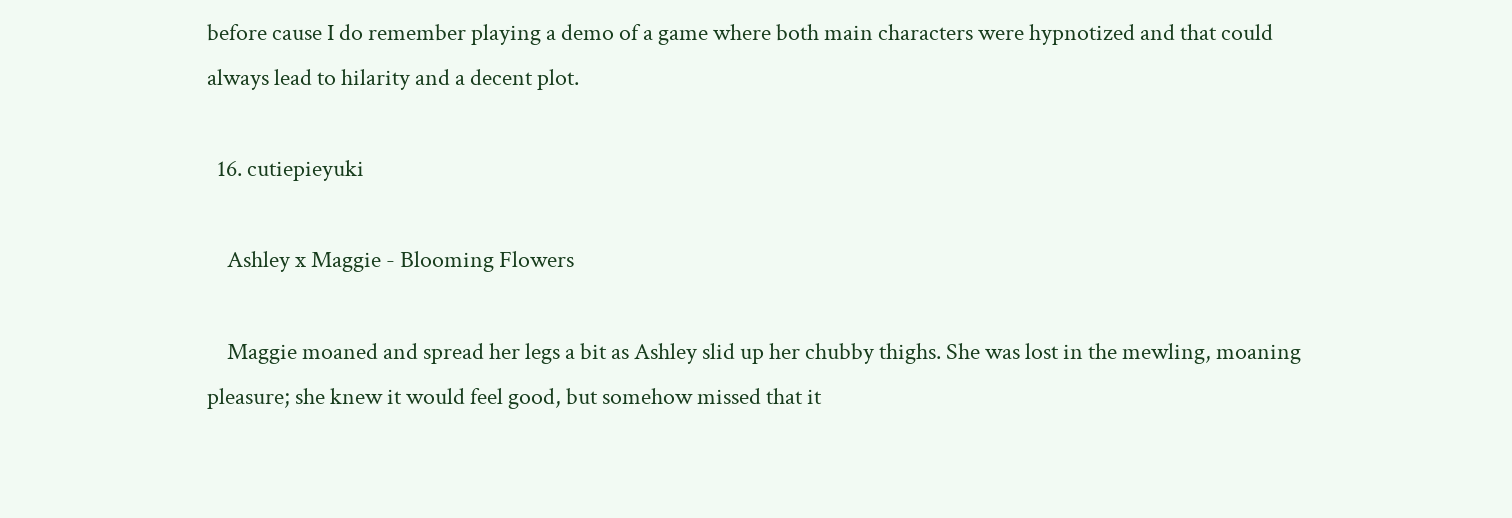before cause I do remember playing a demo of a game where both main characters were hypnotized and that could always lead to hilarity and a decent plot.

  16. cutiepieyuki

    Ashley x Maggie - Blooming Flowers

    Maggie moaned and spread her legs a bit as Ashley slid up her chubby thighs. She was lost in the mewling, moaning pleasure; she knew it would feel good, but somehow missed that it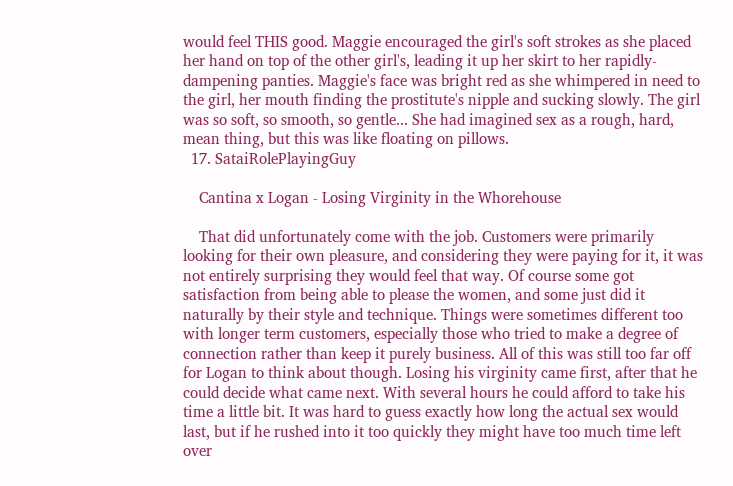would feel THIS good. Maggie encouraged the girl's soft strokes as she placed her hand on top of the other girl's, leading it up her skirt to her rapidly-dampening panties. Maggie's face was bright red as she whimpered in need to the girl, her mouth finding the prostitute's nipple and sucking slowly. The girl was so soft, so smooth, so gentle... She had imagined sex as a rough, hard, mean thing, but this was like floating on pillows.
  17. SataiRolePlayingGuy

    Cantina x Logan - Losing Virginity in the Whorehouse

    That did unfortunately come with the job. Customers were primarily looking for their own pleasure, and considering they were paying for it, it was not entirely surprising they would feel that way. Of course some got satisfaction from being able to please the women, and some just did it naturally by their style and technique. Things were sometimes different too with longer term customers, especially those who tried to make a degree of connection rather than keep it purely business. All of this was still too far off for Logan to think about though. Losing his virginity came first, after that he could decide what came next. With several hours he could afford to take his time a little bit. It was hard to guess exactly how long the actual sex would last, but if he rushed into it too quickly they might have too much time left over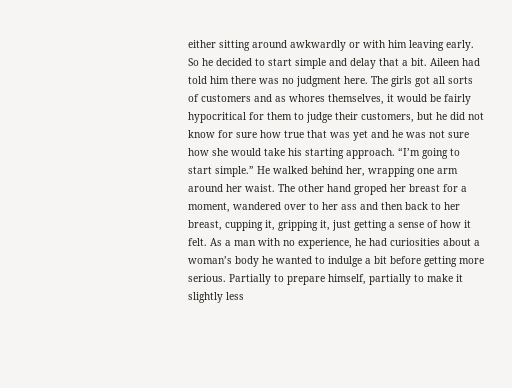either sitting around awkwardly or with him leaving early. So he decided to start simple and delay that a bit. Aileen had told him there was no judgment here. The girls got all sorts of customers and as whores themselves, it would be fairly hypocritical for them to judge their customers, but he did not know for sure how true that was yet and he was not sure how she would take his starting approach. “I’m going to start simple.” He walked behind her, wrapping one arm around her waist. The other hand groped her breast for a moment, wandered over to her ass and then back to her breast, cupping it, gripping it, just getting a sense of how it felt. As a man with no experience, he had curiosities about a woman’s body he wanted to indulge a bit before getting more serious. Partially to prepare himself, partially to make it slightly less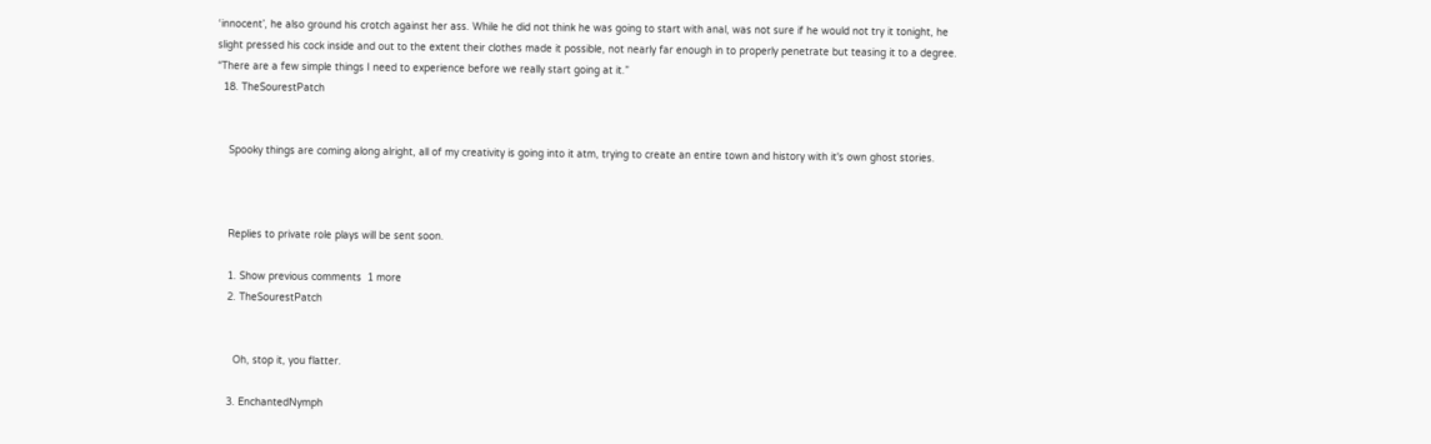‘innocent’, he also ground his crotch against her ass. While he did not think he was going to start with anal, was not sure if he would not try it tonight, he slight pressed his cock inside and out to the extent their clothes made it possible, not nearly far enough in to properly penetrate but teasing it to a degree. “There are a few simple things I need to experience before we really start going at it.”
  18. TheSourestPatch


    Spooky things are coming along alright, all of my creativity is going into it atm, trying to create an entire town and history with it's own ghost stories.



    Replies to private role plays will be sent soon.

    1. Show previous comments  1 more
    2. TheSourestPatch


      Oh, stop it, you flatter.

    3. EnchantedNymph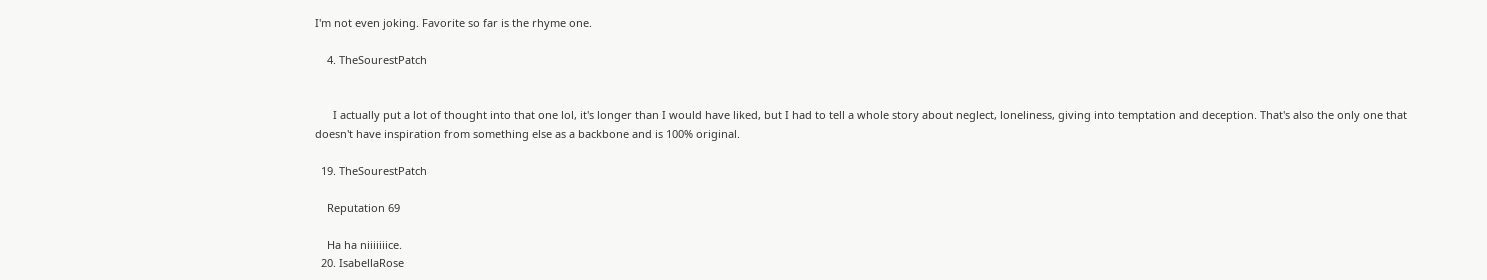I'm not even joking. Favorite so far is the rhyme one.

    4. TheSourestPatch


      I actually put a lot of thought into that one lol, it's longer than I would have liked, but I had to tell a whole story about neglect, loneliness, giving into temptation and deception. That's also the only one that doesn't have inspiration from something else as a backbone and is 100% original.

  19. TheSourestPatch

    Reputation 69

    Ha ha niiiiiiice.
  20. IsabellaRose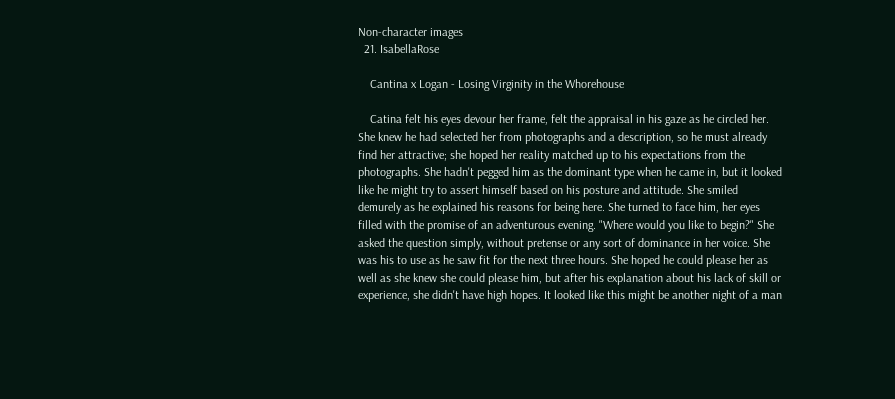Non-character images
  21. IsabellaRose

    Cantina x Logan - Losing Virginity in the Whorehouse

    Catina felt his eyes devour her frame, felt the appraisal in his gaze as he circled her. She knew he had selected her from photographs and a description, so he must already find her attractive; she hoped her reality matched up to his expectations from the photographs. She hadn't pegged him as the dominant type when he came in, but it looked like he might try to assert himself based on his posture and attitude. She smiled demurely as he explained his reasons for being here. She turned to face him, her eyes filled with the promise of an adventurous evening. "Where would you like to begin?" She asked the question simply, without pretense or any sort of dominance in her voice. She was his to use as he saw fit for the next three hours. She hoped he could please her as well as she knew she could please him, but after his explanation about his lack of skill or experience, she didn't have high hopes. It looked like this might be another night of a man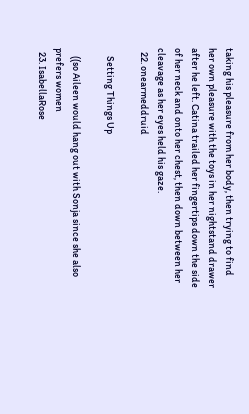taking his pleasure from her body, then trying to find her own pleasure with the toys in her nightstand drawer after he left. Catina trailed her fingertips down the side of her neck and onto her chest, then down between her cleavage as her eyes held his gaze.
  22. onearmeddruid

    Setting Things Up

    ((so Aileen would hang out with Sonja since she also prefers women
  23. IsabellaRose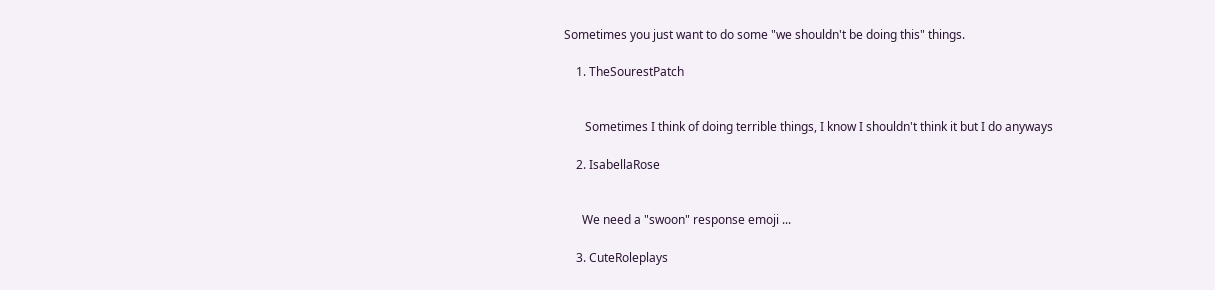Sometimes you just want to do some "we shouldn't be doing this" things.

    1. TheSourestPatch


       Sometimes I think of doing terrible things, I know I shouldn't think it but I do anyways

    2. IsabellaRose


      We need a "swoon" response emoji ...

    3. CuteRoleplays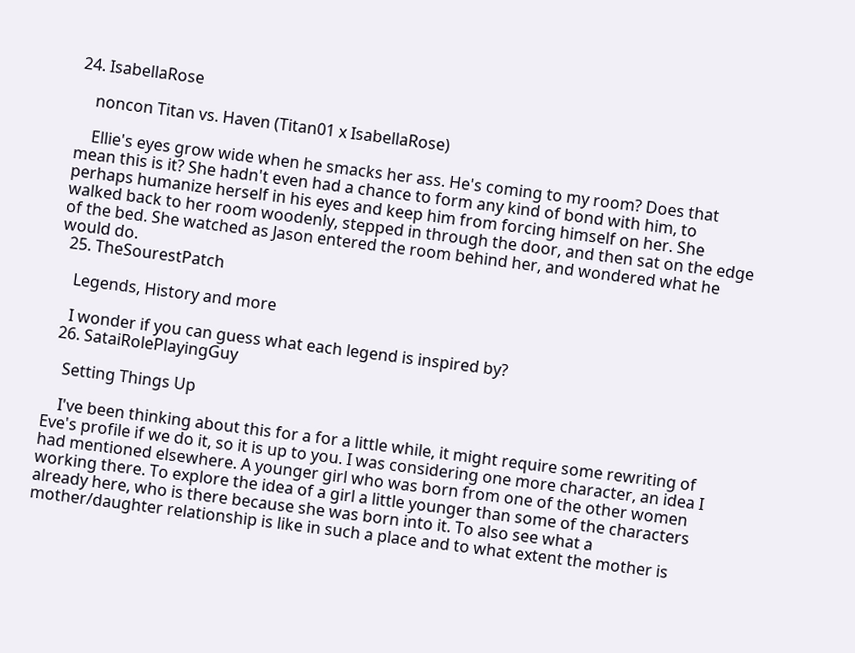24. IsabellaRose

    noncon Titan vs. Haven (Titan01 x IsabellaRose)

    Ellie's eyes grow wide when he smacks her ass. He's coming to my room? Does that mean this is it? She hadn't even had a chance to form any kind of bond with him, to perhaps humanize herself in his eyes and keep him from forcing himself on her. She walked back to her room woodenly, stepped in through the door, and then sat on the edge of the bed. She watched as Jason entered the room behind her, and wondered what he would do.
  25. TheSourestPatch

    Legends, History and more

    I wonder if you can guess what each legend is inspired by?
  26. SataiRolePlayingGuy

    Setting Things Up

    I've been thinking about this for a for a little while, it might require some rewriting of Eve's profile if we do it, so it is up to you. I was considering one more character, an idea I had mentioned elsewhere. A younger girl who was born from one of the other women working there. To explore the idea of a girl a little younger than some of the characters already here, who is there because she was born into it. To also see what a mother/daughter relationship is like in such a place and to what extent the mother is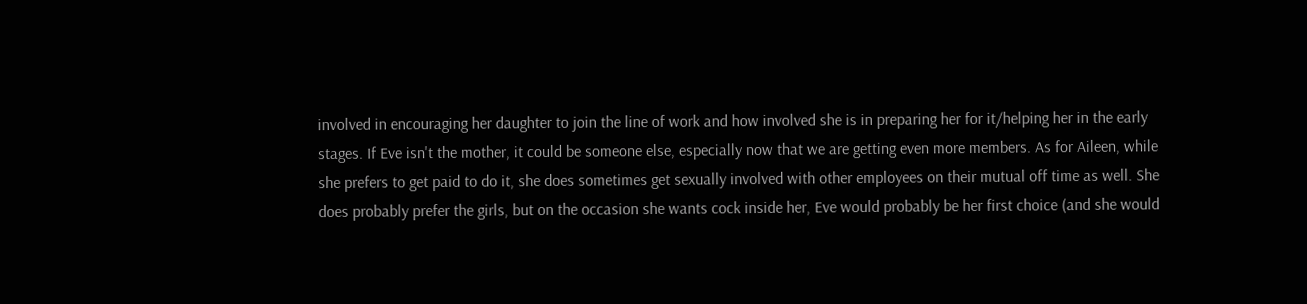involved in encouraging her daughter to join the line of work and how involved she is in preparing her for it/helping her in the early stages. If Eve isn't the mother, it could be someone else, especially now that we are getting even more members. As for Aileen, while she prefers to get paid to do it, she does sometimes get sexually involved with other employees on their mutual off time as well. She does probably prefer the girls, but on the occasion she wants cock inside her, Eve would probably be her first choice (and she would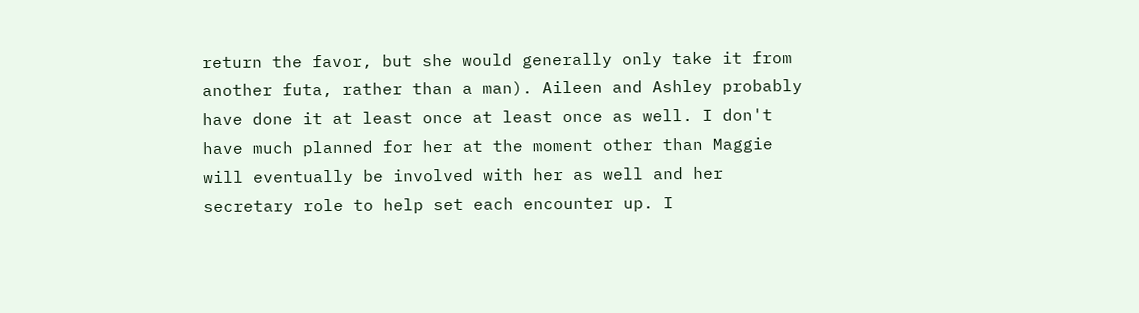return the favor, but she would generally only take it from another futa, rather than a man). Aileen and Ashley probably have done it at least once at least once as well. I don't have much planned for her at the moment other than Maggie will eventually be involved with her as well and her secretary role to help set each encounter up. I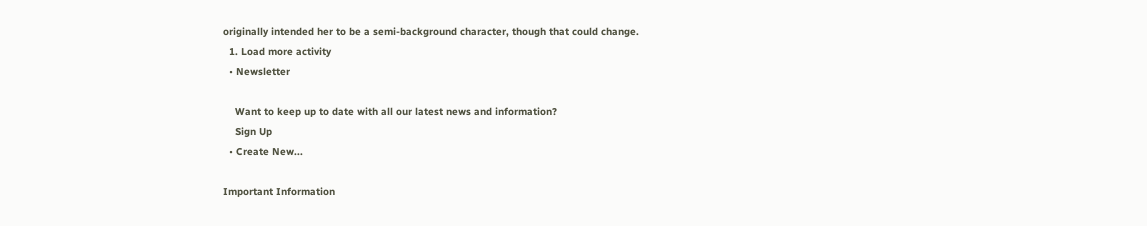originally intended her to be a semi-background character, though that could change.
  1. Load more activity
  • Newsletter

    Want to keep up to date with all our latest news and information?
    Sign Up
  • Create New...

Important Information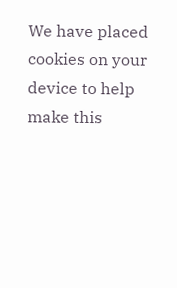We have placed cookies on your device to help make this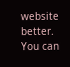website better. You can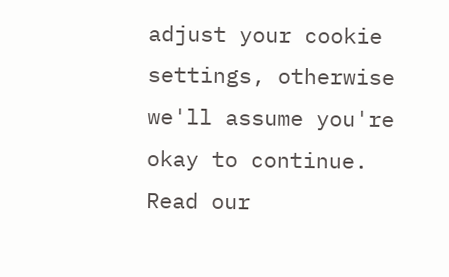adjust your cookie settings, otherwise we'll assume you're okay to continue. Read our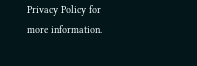Privacy Policy for more information.